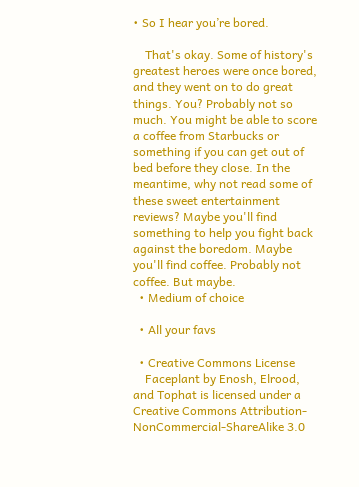• So I hear you’re bored.

    That's okay. Some of history's greatest heroes were once bored, and they went on to do great things. You? Probably not so much. You might be able to score a coffee from Starbucks or something if you can get out of bed before they close. In the meantime, why not read some of these sweet entertainment reviews? Maybe you'll find something to help you fight back against the boredom. Maybe you'll find coffee. Probably not coffee. But maybe.
  • Medium of choice

  • All your favs

  • Creative Commons License
    Faceplant by Enosh, Elrood, and Tophat is licensed under a Creative Commons Attribution-NonCommercial-ShareAlike 3.0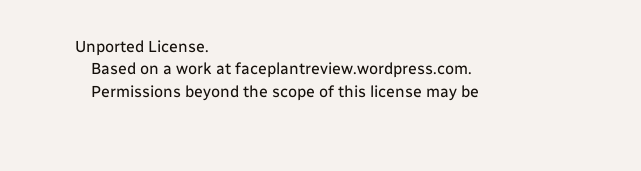Unported License.
    Based on a work at faceplantreview.wordpress.com.
    Permissions beyond the scope of this license may be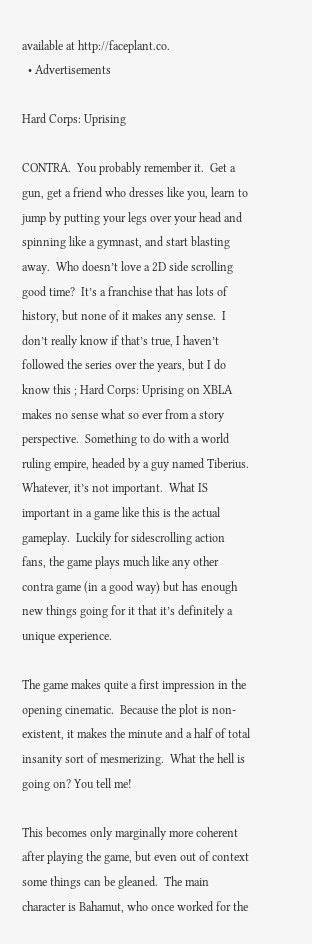available at http://faceplant.co.
  • Advertisements

Hard Corps: Uprising

CONTRA.  You probably remember it.  Get a gun, get a friend who dresses like you, learn to jump by putting your legs over your head and spinning like a gymnast, and start blasting away.  Who doesn’t love a 2D side scrolling good time?  It’s a franchise that has lots of history, but none of it makes any sense.  I don’t really know if that’s true, I haven’t followed the series over the years, but I do know this ; Hard Corps: Uprising on XBLA makes no sense what so ever from a story perspective.  Something to do with a world ruling empire, headed by a guy named Tiberius.  Whatever, it’s not important.  What IS important in a game like this is the actual gameplay.  Luckily for sidescrolling action fans, the game plays much like any other contra game (in a good way) but has enough new things going for it that it’s definitely a unique experience.

The game makes quite a first impression in the opening cinematic.  Because the plot is non-existent, it makes the minute and a half of total insanity sort of mesmerizing.  What the hell is going on? You tell me!

This becomes only marginally more coherent after playing the game, but even out of context some things can be gleaned.  The main character is Bahamut, who once worked for the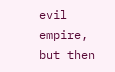evil empire, but then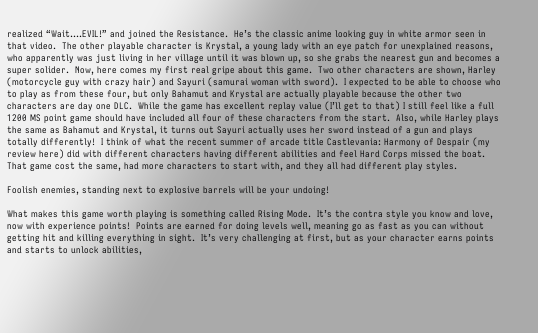realized “Wait….EVIL!” and joined the Resistance.  He’s the classic anime looking guy in white armor seen in that video.  The other playable character is Krystal, a young lady with an eye patch for unexplained reasons, who apparently was just living in her village until it was blown up, so she grabs the nearest gun and becomes a super solider.  Now, here comes my first real gripe about this game.  Two other characters are shown, Harley  (motorcycle guy with crazy hair) and Sayuri (samurai woman with sword).  I expected to be able to choose who to play as from these four, but only Bahamut and Krystal are actually playable because the other two characters are day one DLC.  While the game has excellent replay value (I’ll get to that) I still feel like a full 1200 MS point game should have included all four of these characters from the start.  Also, while Harley plays the same as Bahamut and Krystal, it turns out Sayuri actually uses her sword instead of a gun and plays totally differently!  I think of what the recent summer of arcade title Castlevania: Harmony of Despair (my review here) did with different characters having different abilities and feel Hard Corps missed the boat.  That game cost the same, had more characters to start with, and they all had different play styles.

Foolish enemies, standing next to explosive barrels will be your undoing!

What makes this game worth playing is something called Rising Mode.  It’s the contra style you know and love, now with experience points!  Points are earned for doing levels well, meaning go as fast as you can without getting hit and killing everything in sight.  It’s very challenging at first, but as your character earns points and starts to unlock abilities,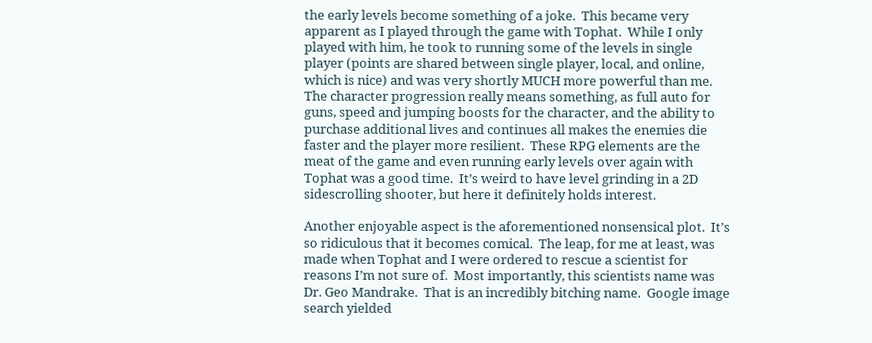the early levels become something of a joke.  This became very apparent as I played through the game with Tophat.  While I only played with him, he took to running some of the levels in single player (points are shared between single player, local, and online, which is nice) and was very shortly MUCH more powerful than me.  The character progression really means something, as full auto for guns, speed and jumping boosts for the character, and the ability to purchase additional lives and continues all makes the enemies die faster and the player more resilient.  These RPG elements are the meat of the game and even running early levels over again with Tophat was a good time.  It’s weird to have level grinding in a 2D sidescrolling shooter, but here it definitely holds interest.

Another enjoyable aspect is the aforementioned nonsensical plot.  It’s so ridiculous that it becomes comical.  The leap, for me at least, was made when Tophat and I were ordered to rescue a scientist for reasons I’m not sure of.  Most importantly, this scientists name was Dr. Geo Mandrake.  That is an incredibly bitching name.  Google image search yielded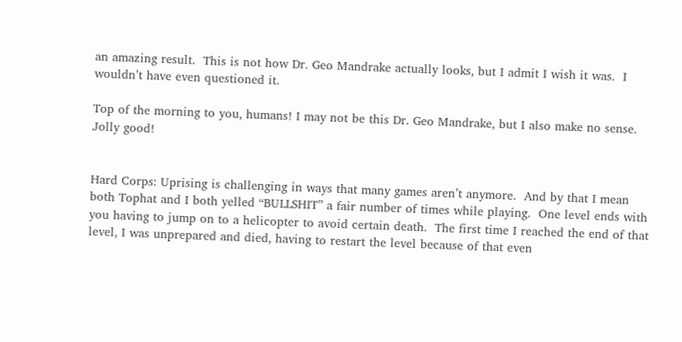an amazing result.  This is not how Dr. Geo Mandrake actually looks, but I admit I wish it was.  I wouldn’t have even questioned it.

Top of the morning to you, humans! I may not be this Dr. Geo Mandrake, but I also make no sense. Jolly good!


Hard Corps: Uprising is challenging in ways that many games aren’t anymore.  And by that I mean both Tophat and I both yelled “BULLSHIT” a fair number of times while playing.  One level ends with you having to jump on to a helicopter to avoid certain death.  The first time I reached the end of that level, I was unprepared and died, having to restart the level because of that even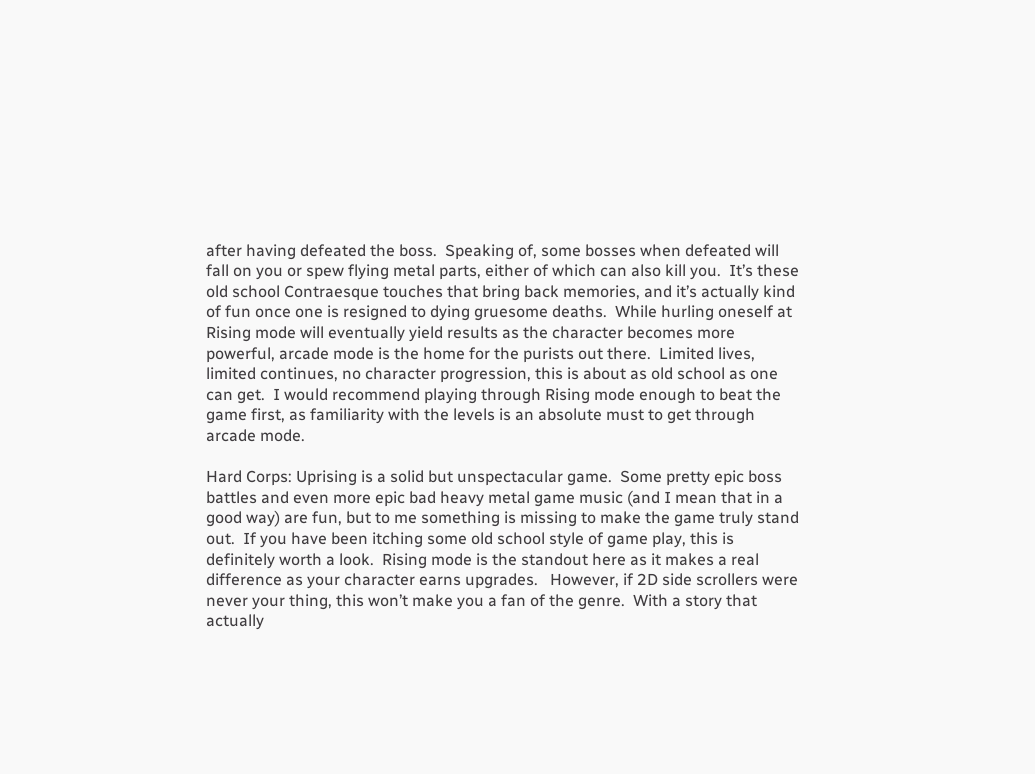after having defeated the boss.  Speaking of, some bosses when defeated will fall on you or spew flying metal parts, either of which can also kill you.  It’s these old school Contraesque touches that bring back memories, and it’s actually kind of fun once one is resigned to dying gruesome deaths.  While hurling oneself at Rising mode will eventually yield results as the character becomes more powerful, arcade mode is the home for the purists out there.  Limited lives, limited continues, no character progression, this is about as old school as one can get.  I would recommend playing through Rising mode enough to beat the game first, as familiarity with the levels is an absolute must to get through arcade mode.

Hard Corps: Uprising is a solid but unspectacular game.  Some pretty epic boss battles and even more epic bad heavy metal game music (and I mean that in a good way) are fun, but to me something is missing to make the game truly stand out.  If you have been itching some old school style of game play, this is definitely worth a look.  Rising mode is the standout here as it makes a real difference as your character earns upgrades.   However, if 2D side scrollers were never your thing, this won’t make you a fan of the genre.  With a story that actually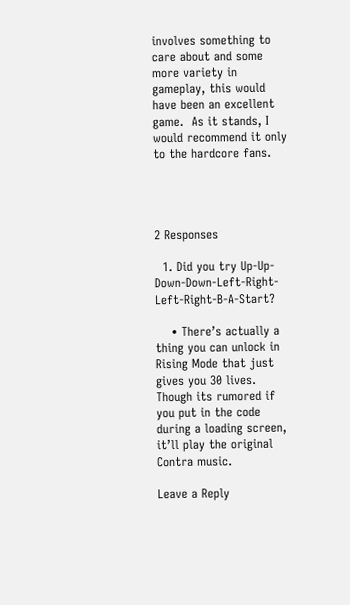involves something to care about and some more variety in gameplay, this would have been an excellent game.  As it stands, I would recommend it only to the hardcore fans.




2 Responses

  1. Did you try Up-Up-Down-Down-Left-Right-Left-Right-B-A-Start?

    • There’s actually a thing you can unlock in Rising Mode that just gives you 30 lives. Though its rumored if you put in the code during a loading screen, it’ll play the original Contra music.

Leave a Reply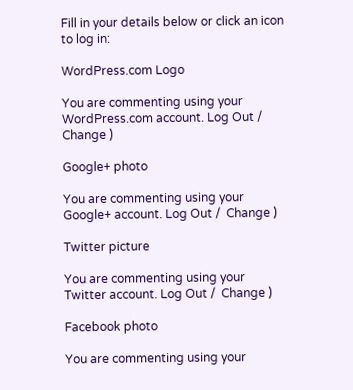Fill in your details below or click an icon to log in:

WordPress.com Logo

You are commenting using your WordPress.com account. Log Out /  Change )

Google+ photo

You are commenting using your Google+ account. Log Out /  Change )

Twitter picture

You are commenting using your Twitter account. Log Out /  Change )

Facebook photo

You are commenting using your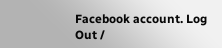Facebook account. Log Out /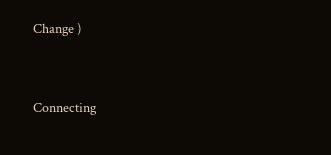Change )


Connecting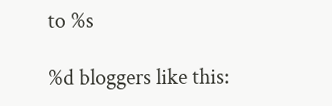to %s

%d bloggers like this: